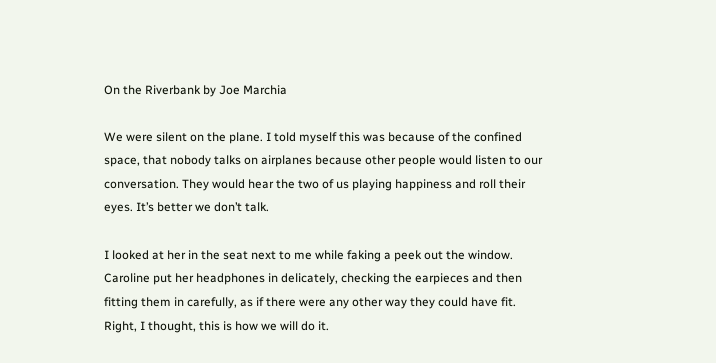On the Riverbank by Joe Marchia

We were silent on the plane. I told myself this was because of the confined space, that nobody talks on airplanes because other people would listen to our conversation. They would hear the two of us playing happiness and roll their eyes. It’s better we don’t talk.

I looked at her in the seat next to me while faking a peek out the window. Caroline put her headphones in delicately, checking the earpieces and then fitting them in carefully, as if there were any other way they could have fit. Right, I thought, this is how we will do it.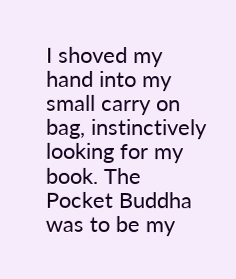I shoved my hand into my small carry on bag, instinctively looking for my book. The Pocket Buddha was to be my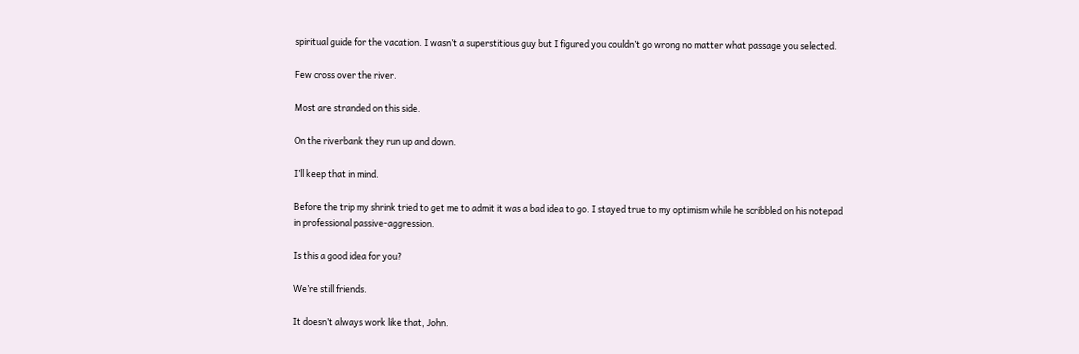spiritual guide for the vacation. I wasn’t a superstitious guy but I figured you couldn’t go wrong no matter what passage you selected.

Few cross over the river.

Most are stranded on this side.

On the riverbank they run up and down.

I’ll keep that in mind.

Before the trip my shrink tried to get me to admit it was a bad idea to go. I stayed true to my optimism while he scribbled on his notepad in professional passive-aggression.

Is this a good idea for you?

We’re still friends.

It doesn’t always work like that, John.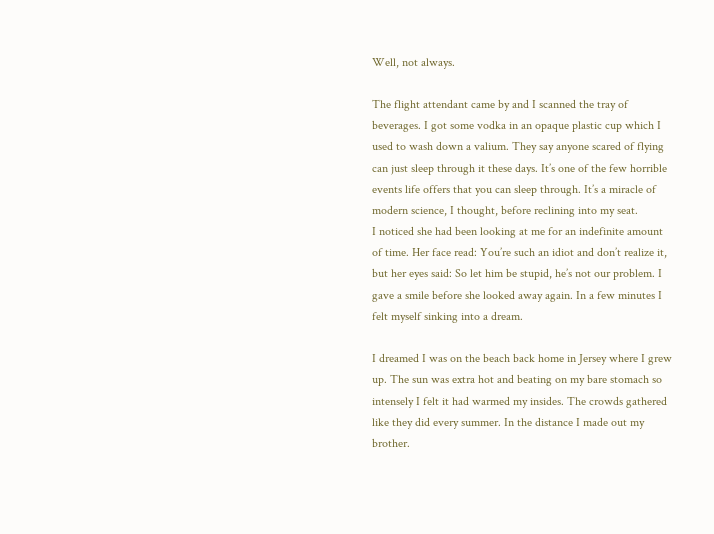Well, not always.

The flight attendant came by and I scanned the tray of beverages. I got some vodka in an opaque plastic cup which I used to wash down a valium. They say anyone scared of flying can just sleep through it these days. It’s one of the few horrible events life offers that you can sleep through. It’s a miracle of modern science, I thought, before reclining into my seat.
I noticed she had been looking at me for an indefinite amount of time. Her face read: You’re such an idiot and don’t realize it, but her eyes said: So let him be stupid, he’s not our problem. I gave a smile before she looked away again. In a few minutes I felt myself sinking into a dream.

I dreamed I was on the beach back home in Jersey where I grew up. The sun was extra hot and beating on my bare stomach so intensely I felt it had warmed my insides. The crowds gathered like they did every summer. In the distance I made out my brother.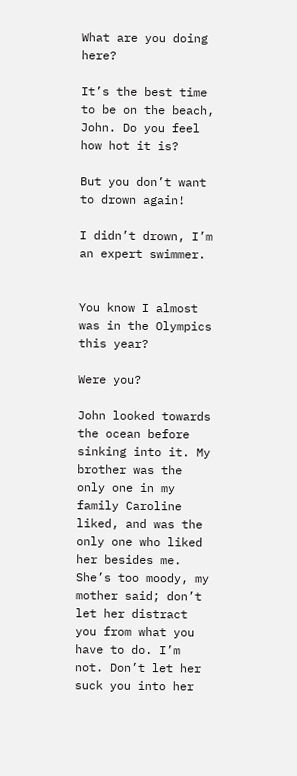What are you doing here?

It’s the best time to be on the beach, John. Do you feel how hot it is?

But you don’t want to drown again!

I didn’t drown, I’m an expert swimmer.


You know I almost was in the Olympics this year?

Were you?

John looked towards the ocean before sinking into it. My brother was the only one in my family Caroline liked, and was the only one who liked her besides me. She’s too moody, my mother said; don’t let her distract you from what you have to do. I’m not. Don’t let her suck you into her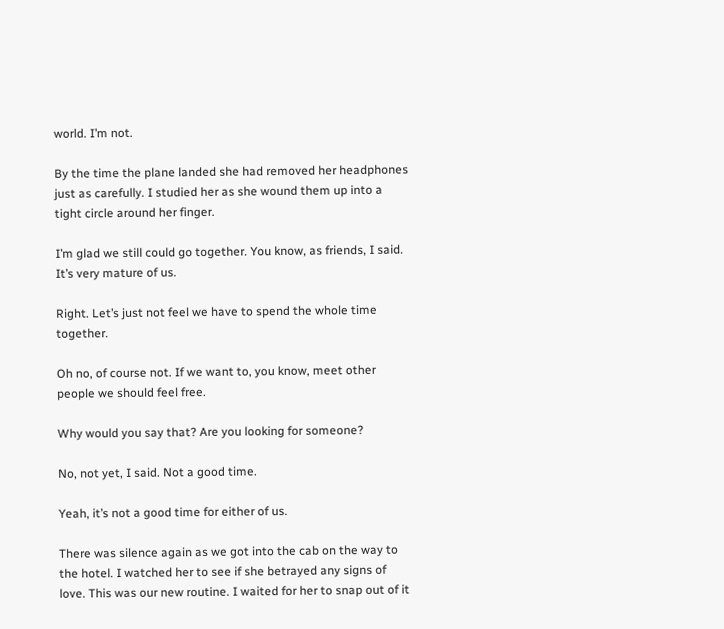world. I’m not.

By the time the plane landed she had removed her headphones just as carefully. I studied her as she wound them up into a tight circle around her finger.

I’m glad we still could go together. You know, as friends, I said. It’s very mature of us.

Right. Let’s just not feel we have to spend the whole time together.

Oh no, of course not. If we want to, you know, meet other people we should feel free.

Why would you say that? Are you looking for someone?

No, not yet, I said. Not a good time.

Yeah, it’s not a good time for either of us.

There was silence again as we got into the cab on the way to the hotel. I watched her to see if she betrayed any signs of love. This was our new routine. I waited for her to snap out of it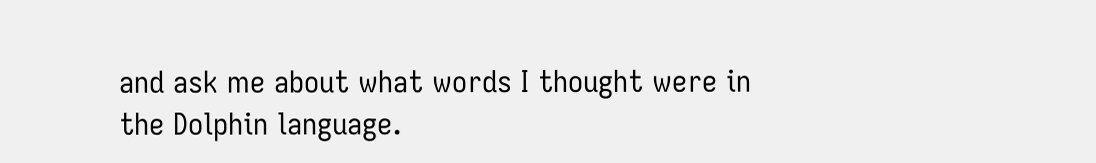and ask me about what words I thought were in the Dolphin language.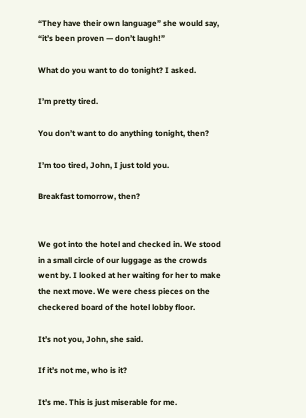“They have their own language” she would say, “it’s been proven — don’t laugh!”

What do you want to do tonight? I asked.

I’m pretty tired.

You don’t want to do anything tonight, then?

I’m too tired, John, I just told you.

Breakfast tomorrow, then?


We got into the hotel and checked in. We stood in a small circle of our luggage as the crowds went by. I looked at her waiting for her to make the next move. We were chess pieces on the checkered board of the hotel lobby floor.

It’s not you, John, she said.

If it’s not me, who is it?

It’s me. This is just miserable for me.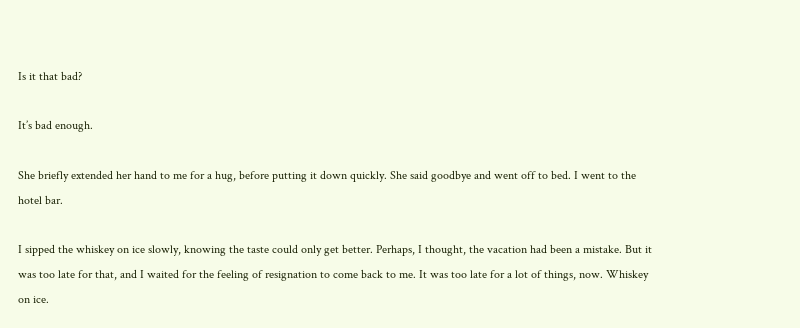Is it that bad?

It’s bad enough.

She briefly extended her hand to me for a hug, before putting it down quickly. She said goodbye and went off to bed. I went to the hotel bar.

I sipped the whiskey on ice slowly, knowing the taste could only get better. Perhaps, I thought, the vacation had been a mistake. But it was too late for that, and I waited for the feeling of resignation to come back to me. It was too late for a lot of things, now. Whiskey on ice.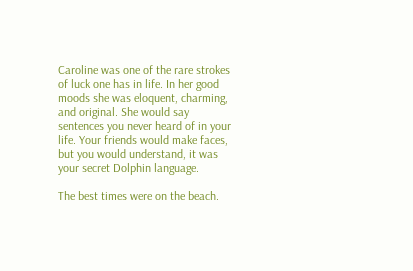Caroline was one of the rare strokes of luck one has in life. In her good moods she was eloquent, charming, and original. She would say sentences you never heard of in your life. Your friends would make faces, but you would understand, it was your secret Dolphin language.

The best times were on the beach.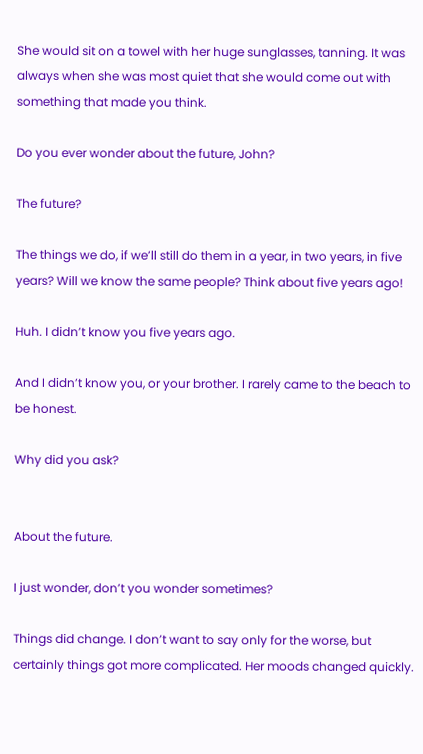She would sit on a towel with her huge sunglasses, tanning. It was always when she was most quiet that she would come out with something that made you think.

Do you ever wonder about the future, John?

The future?

The things we do, if we’ll still do them in a year, in two years, in five years? Will we know the same people? Think about five years ago!

Huh. I didn’t know you five years ago.

And I didn’t know you, or your brother. I rarely came to the beach to be honest.

Why did you ask?


About the future.

I just wonder, don’t you wonder sometimes?

Things did change. I don’t want to say only for the worse, but certainly things got more complicated. Her moods changed quickly.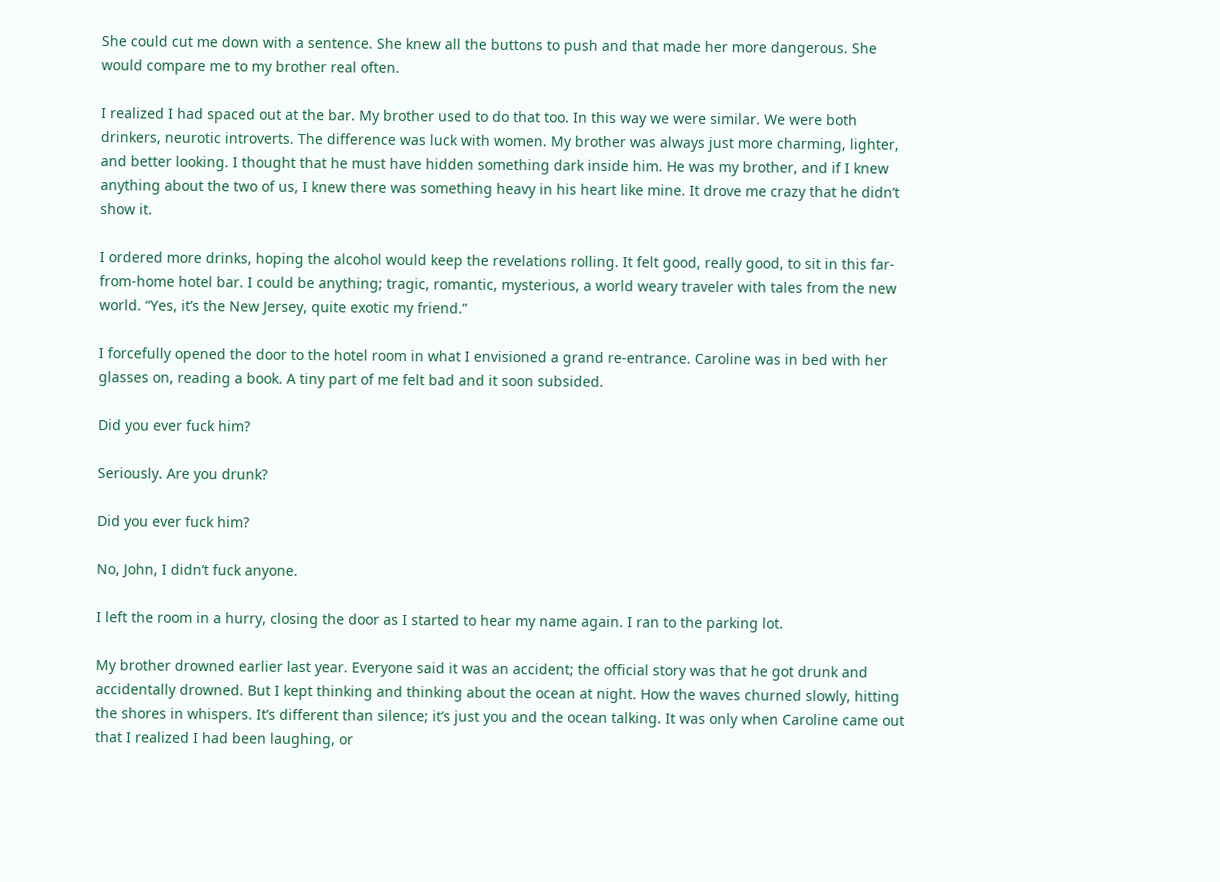She could cut me down with a sentence. She knew all the buttons to push and that made her more dangerous. She would compare me to my brother real often.

I realized I had spaced out at the bar. My brother used to do that too. In this way we were similar. We were both drinkers, neurotic introverts. The difference was luck with women. My brother was always just more charming, lighter, and better looking. I thought that he must have hidden something dark inside him. He was my brother, and if I knew anything about the two of us, I knew there was something heavy in his heart like mine. It drove me crazy that he didn’t show it.

I ordered more drinks, hoping the alcohol would keep the revelations rolling. It felt good, really good, to sit in this far-from-home hotel bar. I could be anything; tragic, romantic, mysterious, a world weary traveler with tales from the new world. “Yes, it’s the New Jersey, quite exotic my friend.”

I forcefully opened the door to the hotel room in what I envisioned a grand re-entrance. Caroline was in bed with her glasses on, reading a book. A tiny part of me felt bad and it soon subsided.

Did you ever fuck him?

Seriously. Are you drunk?

Did you ever fuck him?

No, John, I didn’t fuck anyone.

I left the room in a hurry, closing the door as I started to hear my name again. I ran to the parking lot.

My brother drowned earlier last year. Everyone said it was an accident; the official story was that he got drunk and accidentally drowned. But I kept thinking and thinking about the ocean at night. How the waves churned slowly, hitting the shores in whispers. It’s different than silence; it’s just you and the ocean talking. It was only when Caroline came out that I realized I had been laughing, or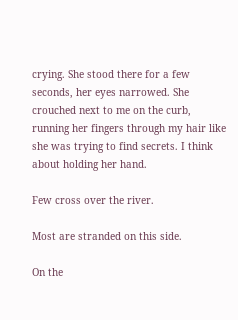crying. She stood there for a few seconds, her eyes narrowed. She crouched next to me on the curb, running her fingers through my hair like she was trying to find secrets. I think about holding her hand.

Few cross over the river.

Most are stranded on this side.

On the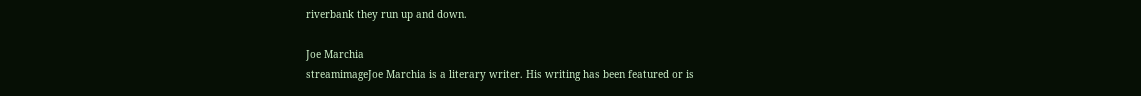riverbank they run up and down.

Joe Marchia
streamimageJoe Marchia is a literary writer. His writing has been featured or is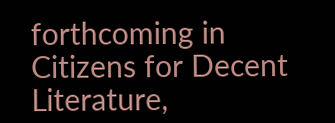forthcoming in Citizens for Decent Literature,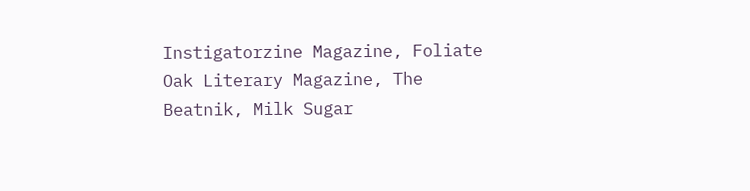Instigatorzine Magazine, Foliate Oak Literary Magazine, The Beatnik, Milk Sugar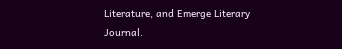Literature, and Emerge Literary Journal.